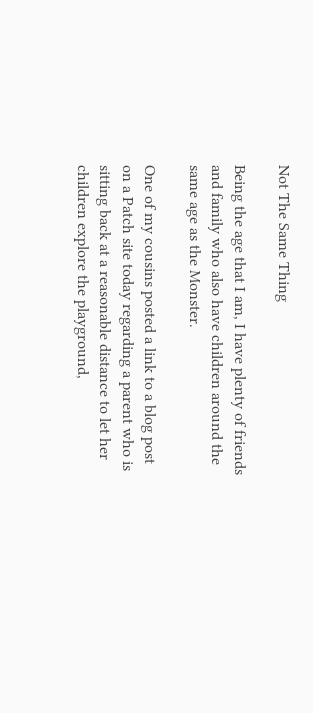Not The Same Thing

Being the age that I am, I have plenty of friends and family who also have children around the same age as the Monster.

One of my cousins posted a link to a blog post on a Patch site today regarding a parent who is sitting back at a reasonable distance to let her children explore the playground,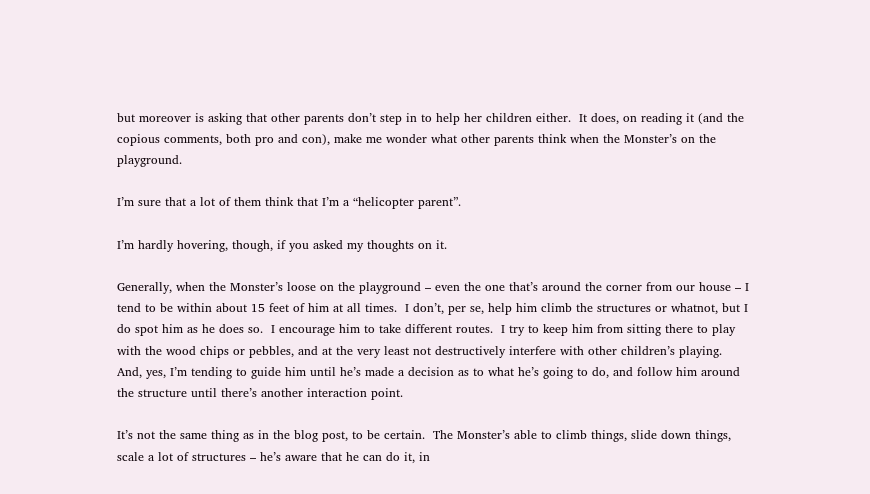but moreover is asking that other parents don’t step in to help her children either.  It does, on reading it (and the copious comments, both pro and con), make me wonder what other parents think when the Monster’s on the playground.

I’m sure that a lot of them think that I’m a “helicopter parent”.

I’m hardly hovering, though, if you asked my thoughts on it.

Generally, when the Monster’s loose on the playground – even the one that’s around the corner from our house – I tend to be within about 15 feet of him at all times.  I don’t, per se, help him climb the structures or whatnot, but I do spot him as he does so.  I encourage him to take different routes.  I try to keep him from sitting there to play with the wood chips or pebbles, and at the very least not destructively interfere with other children’s playing.  And, yes, I’m tending to guide him until he’s made a decision as to what he’s going to do, and follow him around the structure until there’s another interaction point.

It’s not the same thing as in the blog post, to be certain.  The Monster’s able to climb things, slide down things, scale a lot of structures – he’s aware that he can do it, in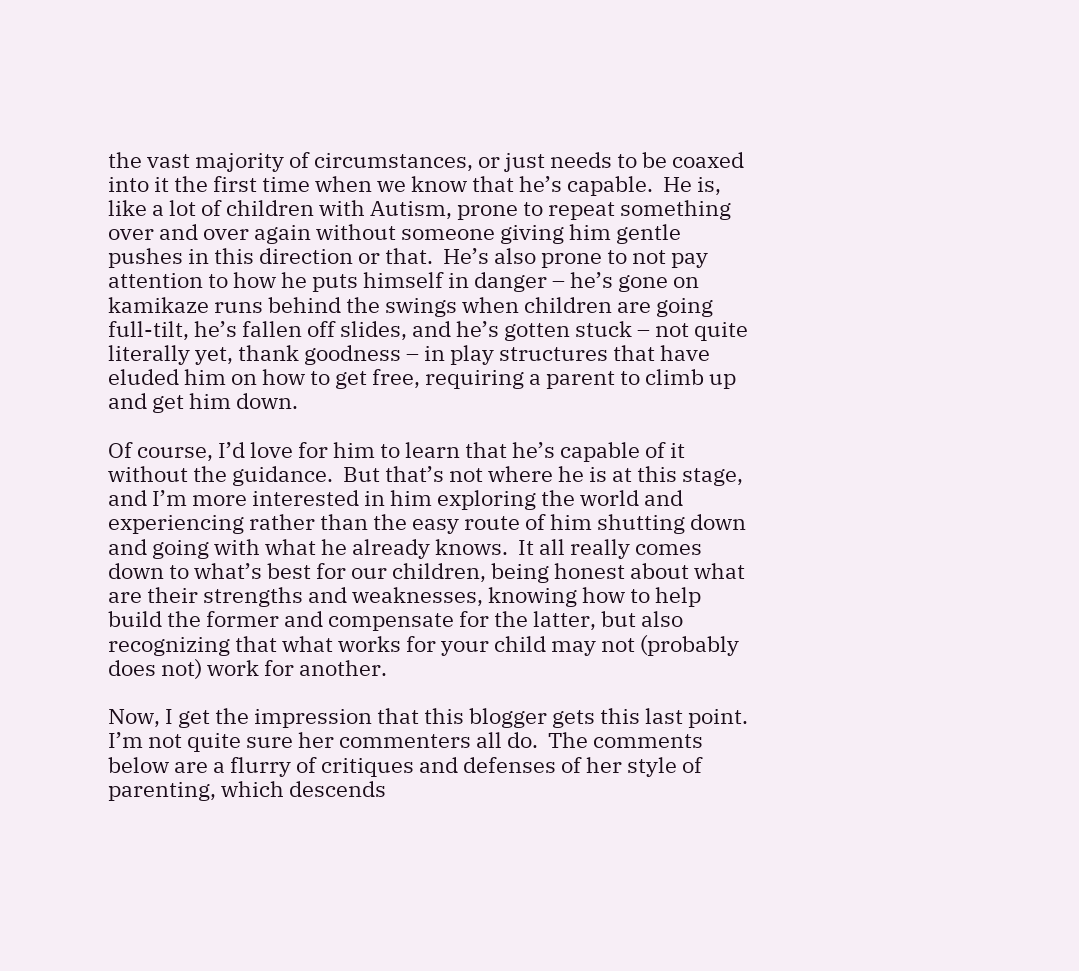the vast majority of circumstances, or just needs to be coaxed into it the first time when we know that he’s capable.  He is, like a lot of children with Autism, prone to repeat something over and over again without someone giving him gentle pushes in this direction or that.  He’s also prone to not pay attention to how he puts himself in danger – he’s gone on kamikaze runs behind the swings when children are going full-tilt, he’s fallen off slides, and he’s gotten stuck – not quite literally yet, thank goodness – in play structures that have eluded him on how to get free, requiring a parent to climb up and get him down.

Of course, I’d love for him to learn that he’s capable of it without the guidance.  But that’s not where he is at this stage, and I’m more interested in him exploring the world and experiencing rather than the easy route of him shutting down and going with what he already knows.  It all really comes down to what’s best for our children, being honest about what are their strengths and weaknesses, knowing how to help build the former and compensate for the latter, but also recognizing that what works for your child may not (probably does not) work for another.

Now, I get the impression that this blogger gets this last point.  I’m not quite sure her commenters all do.  The comments below are a flurry of critiques and defenses of her style of parenting, which descends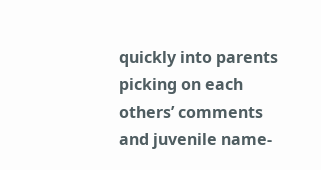quickly into parents picking on each others’ comments and juvenile name-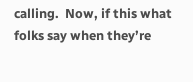calling.  Now, if this what folks say when they’re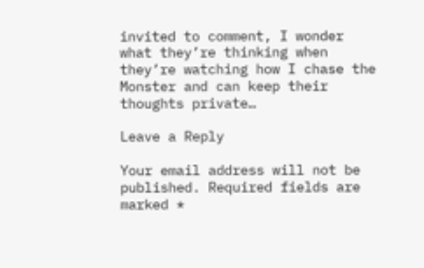invited to comment, I wonder what they’re thinking when they’re watching how I chase the Monster and can keep their thoughts private…

Leave a Reply

Your email address will not be published. Required fields are marked *